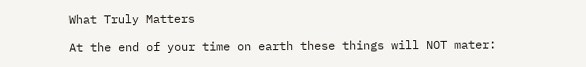What Truly Matters

At the end of your time on earth these things will NOT mater: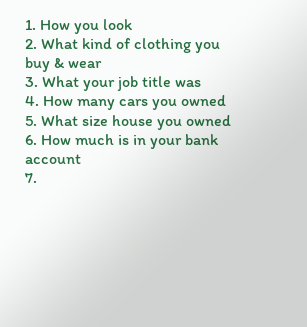1. How you look
2. What kind of clothing you buy & wear
3. What your job title was
4. How many cars you owned
5. What size house you owned
6. How much is in your bank account
7.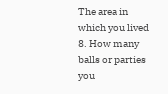The area in which you lived
8. How many balls or parties you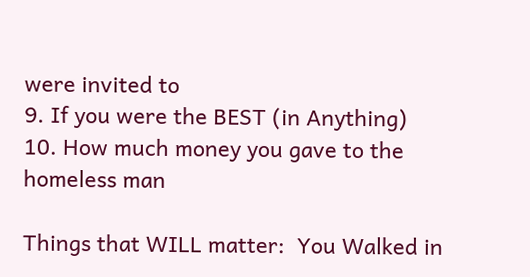were invited to
9. If you were the BEST (in Anything)
10. How much money you gave to the homeless man

Things that WILL matter:  You Walked in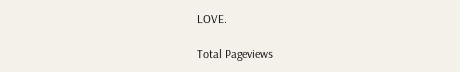LOVE.

Total Pageviews